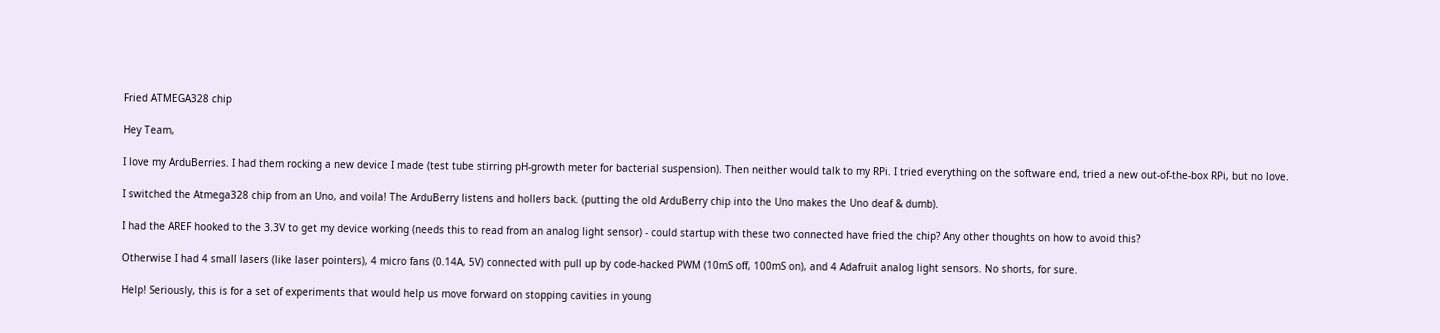Fried ATMEGA328 chip

Hey Team,

I love my ArduBerries. I had them rocking a new device I made (test tube stirring pH-growth meter for bacterial suspension). Then neither would talk to my RPi. I tried everything on the software end, tried a new out-of-the-box RPi, but no love.

I switched the Atmega328 chip from an Uno, and voila! The ArduBerry listens and hollers back. (putting the old ArduBerry chip into the Uno makes the Uno deaf & dumb).

I had the AREF hooked to the 3.3V to get my device working (needs this to read from an analog light sensor) - could startup with these two connected have fried the chip? Any other thoughts on how to avoid this?

Otherwise I had 4 small lasers (like laser pointers), 4 micro fans (0.14A, 5V) connected with pull up by code-hacked PWM (10mS off, 100mS on), and 4 Adafruit analog light sensors. No shorts, for sure.

Help! Seriously, this is for a set of experiments that would help us move forward on stopping cavities in young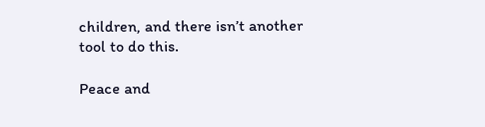children, and there isn’t another tool to do this.

Peace and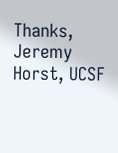Thanks,
Jeremy Horst, UCSF